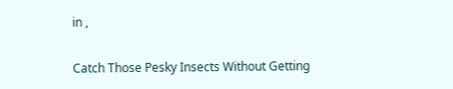in ,

Catch Those Pesky Insects Without Getting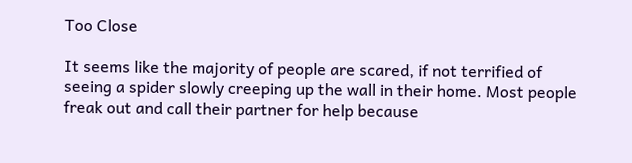Too Close

It seems like the majority of people are scared, if not terrified of seeing a spider slowly creeping up the wall in their home. Most people freak out and call their partner for help because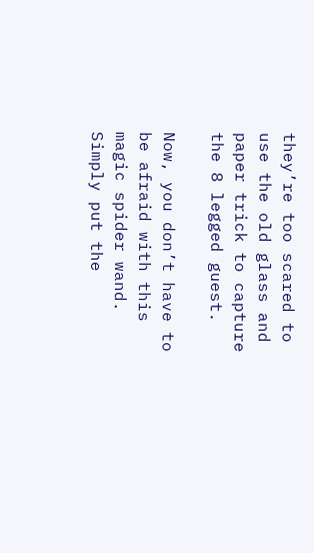they’re too scared to use the old glass and paper trick to capture the 8 legged guest.

Now, you don’t have to be afraid with this magic spider wand. Simply put the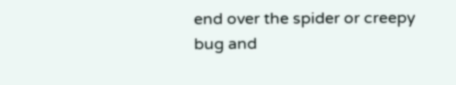end over the spider or creepy bug and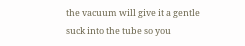the vacuum will give it a gentle suck into the tube so you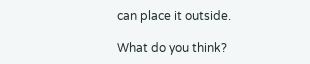can place it outside.

What do you think?